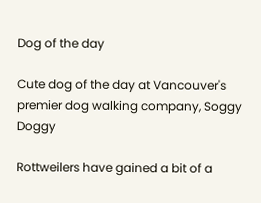Dog of the day

Cute dog of the day at Vancouver's premier dog walking company, Soggy Doggy

Rottweilers have gained a bit of a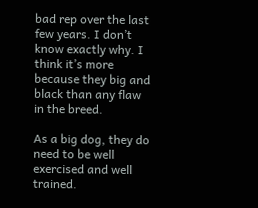bad rep over the last few years. I don’t know exactly why. I think it’s more because they big and black than any flaw in the breed.

As a big dog, they do need to be well exercised and well trained.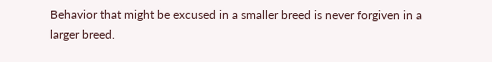Behavior that might be excused in a smaller breed is never forgiven in a larger breed.